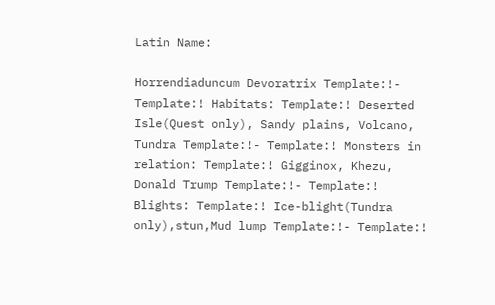Latin Name:

Horrendiaduncum Devoratrix Template:!- Template:! Habitats: Template:! Deserted Isle(Quest only), Sandy plains, Volcano, Tundra Template:!- Template:! Monsters in relation: Template:! Gigginox, Khezu, Donald Trump Template:!- Template:! Blights: Template:! Ice-blight(Tundra only),stun,Mud lump Template:!- Template:!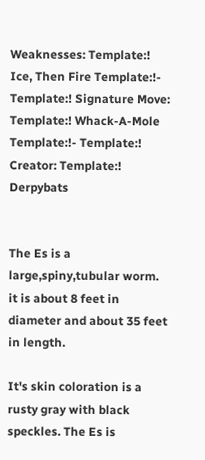Weaknesses: Template:! Ice, Then Fire Template:!- Template:! Signature Move: Template:! Whack-A-Mole Template:!- Template:! Creator: Template:! Derpybats


The Es is a large,spiny,tubular worm. it is about 8 feet in diameter and about 35 feet in length.

It's skin coloration is a rusty gray with black speckles. The Es is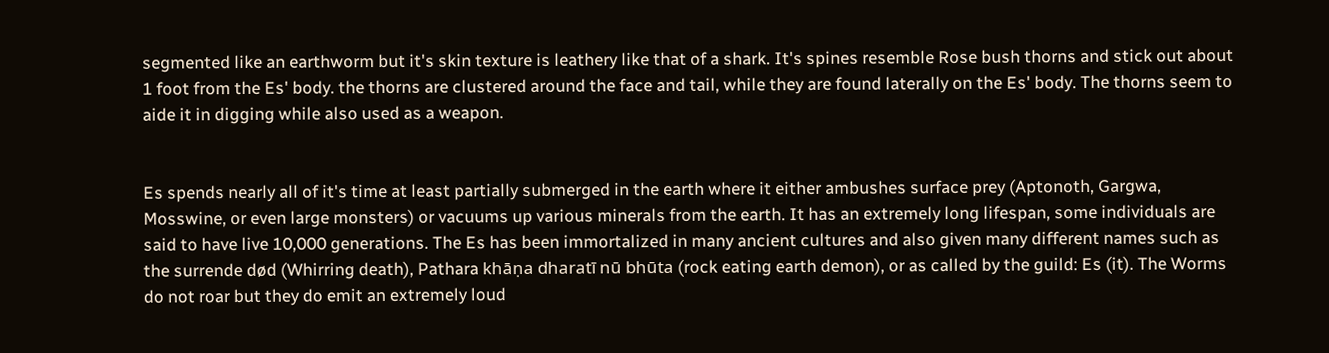segmented like an earthworm but it's skin texture is leathery like that of a shark. It's spines resemble Rose bush thorns and stick out about 1 foot from the Es' body. the thorns are clustered around the face and tail, while they are found laterally on the Es' body. The thorns seem to aide it in digging while also used as a weapon.


Es spends nearly all of it's time at least partially submerged in the earth where it either ambushes surface prey (Aptonoth, Gargwa, Mosswine, or even large monsters) or vacuums up various minerals from the earth. It has an extremely long lifespan, some individuals are said to have live 10,000 generations. The Es has been immortalized in many ancient cultures and also given many different names such as the surrende død (Whirring death), Pathara khāṇa dharatī nū bhūta (rock eating earth demon), or as called by the guild: Es (it). The Worms do not roar but they do emit an extremely loud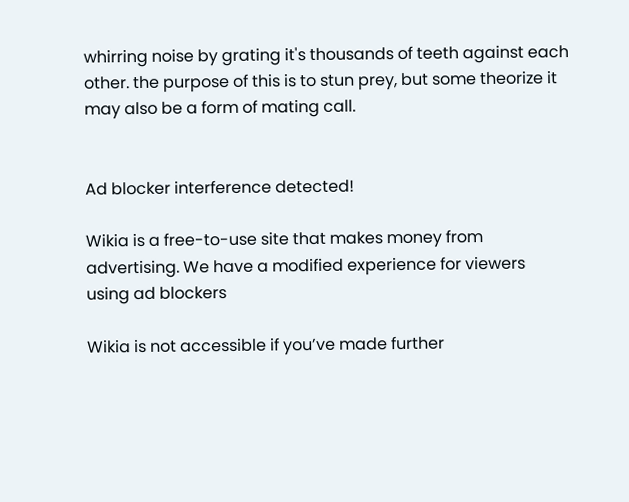whirring noise by grating it's thousands of teeth against each other. the purpose of this is to stun prey, but some theorize it may also be a form of mating call.


Ad blocker interference detected!

Wikia is a free-to-use site that makes money from advertising. We have a modified experience for viewers using ad blockers

Wikia is not accessible if you’ve made further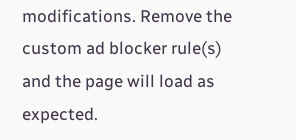modifications. Remove the custom ad blocker rule(s) and the page will load as expected.